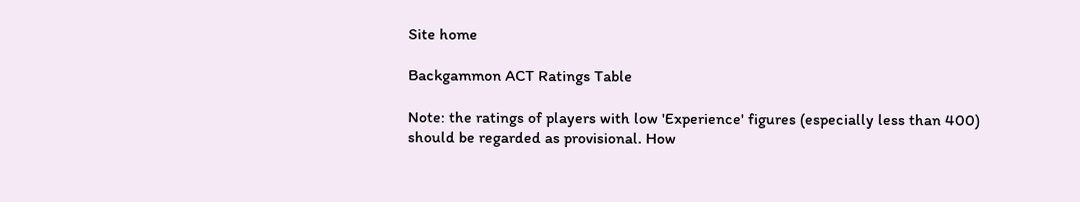Site home

Backgammon ACT Ratings Table

Note: the ratings of players with low 'Experience' figures (especially less than 400) should be regarded as provisional. How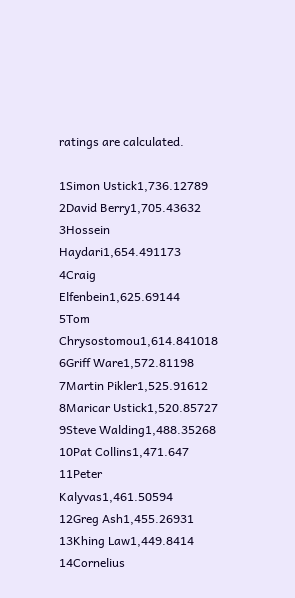ratings are calculated.

1Simon Ustick1,736.12789
2David Berry1,705.43632
3Hossein Haydari1,654.491173
4Craig Elfenbein1,625.69144
5Tom Chrysostomou1,614.841018
6Griff Ware1,572.81198
7Martin Pikler1,525.91612
8Maricar Ustick1,520.85727
9Steve Walding1,488.35268
10Pat Collins1,471.647
11Peter Kalyvas1,461.50594
12Greg Ash1,455.26931
13Khing Law1,449.8414
14Cornelius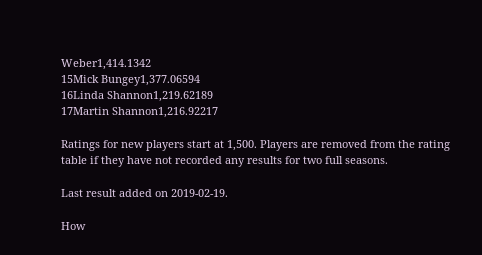Weber1,414.1342
15Mick Bungey1,377.06594
16Linda Shannon1,219.62189
17Martin Shannon1,216.92217

Ratings for new players start at 1,500. Players are removed from the rating table if they have not recorded any results for two full seasons.

Last result added on 2019-02-19.

How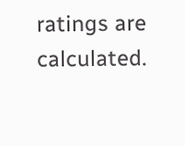ratings are calculated.